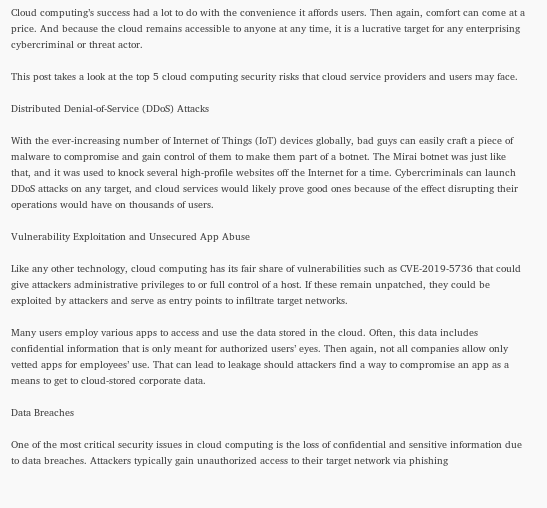Cloud computing’s success had a lot to do with the convenience it affords users. Then again, comfort can come at a price. And because the cloud remains accessible to anyone at any time, it is a lucrative target for any enterprising cybercriminal or threat actor.

This post takes a look at the top 5 cloud computing security risks that cloud service providers and users may face.

Distributed Denial-of-Service (DDoS) Attacks

With the ever-increasing number of Internet of Things (IoT) devices globally, bad guys can easily craft a piece of malware to compromise and gain control of them to make them part of a botnet. The Mirai botnet was just like that, and it was used to knock several high-profile websites off the Internet for a time. Cybercriminals can launch DDoS attacks on any target, and cloud services would likely prove good ones because of the effect disrupting their operations would have on thousands of users.

Vulnerability Exploitation and Unsecured App Abuse

Like any other technology, cloud computing has its fair share of vulnerabilities such as CVE-2019-5736 that could give attackers administrative privileges to or full control of a host. If these remain unpatched, they could be exploited by attackers and serve as entry points to infiltrate target networks.

Many users employ various apps to access and use the data stored in the cloud. Often, this data includes confidential information that is only meant for authorized users’ eyes. Then again, not all companies allow only vetted apps for employees’ use. That can lead to leakage should attackers find a way to compromise an app as a means to get to cloud-stored corporate data.

Data Breaches

One of the most critical security issues in cloud computing is the loss of confidential and sensitive information due to data breaches. Attackers typically gain unauthorized access to their target network via phishing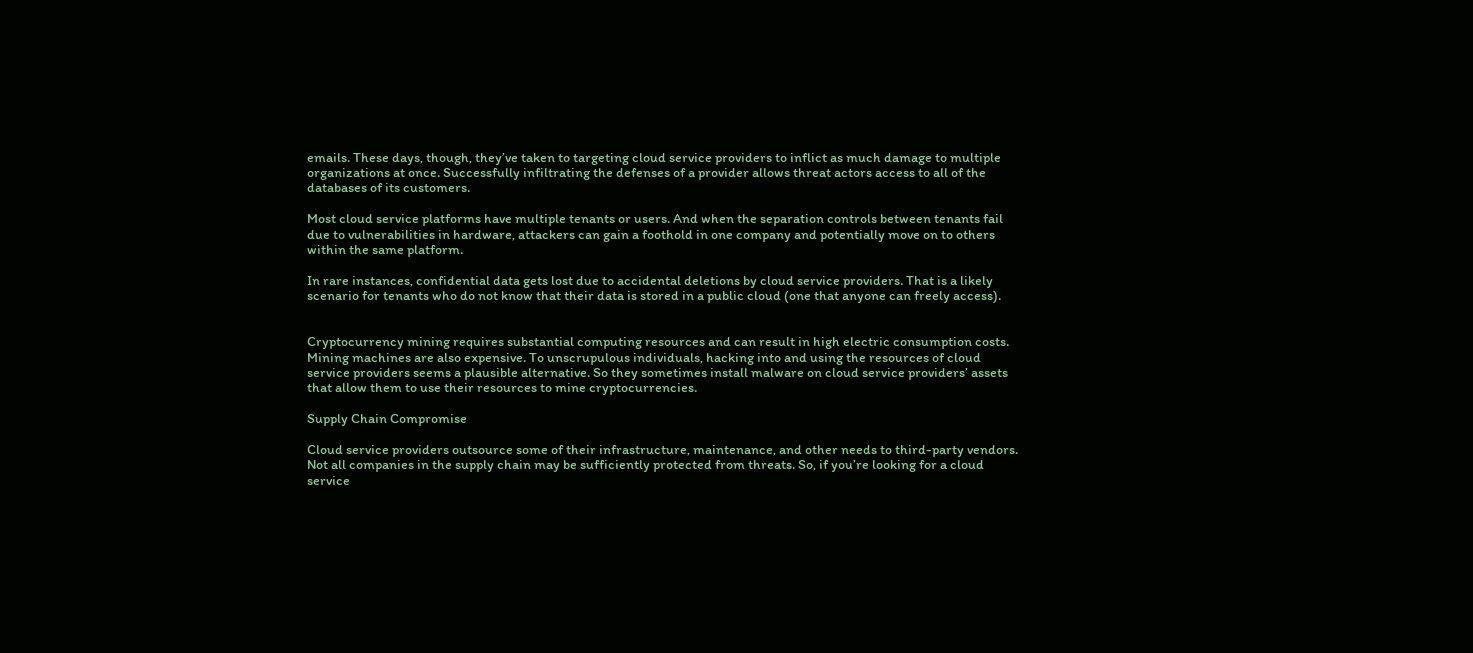emails. These days, though, they’ve taken to targeting cloud service providers to inflict as much damage to multiple organizations at once. Successfully infiltrating the defenses of a provider allows threat actors access to all of the databases of its customers.

Most cloud service platforms have multiple tenants or users. And when the separation controls between tenants fail due to vulnerabilities in hardware, attackers can gain a foothold in one company and potentially move on to others within the same platform.

In rare instances, confidential data gets lost due to accidental deletions by cloud service providers. That is a likely scenario for tenants who do not know that their data is stored in a public cloud (one that anyone can freely access).


Cryptocurrency mining requires substantial computing resources and can result in high electric consumption costs. Mining machines are also expensive. To unscrupulous individuals, hacking into and using the resources of cloud service providers seems a plausible alternative. So they sometimes install malware on cloud service providers’ assets that allow them to use their resources to mine cryptocurrencies.

Supply Chain Compromise

Cloud service providers outsource some of their infrastructure, maintenance, and other needs to third-party vendors. Not all companies in the supply chain may be sufficiently protected from threats. So, if you’re looking for a cloud service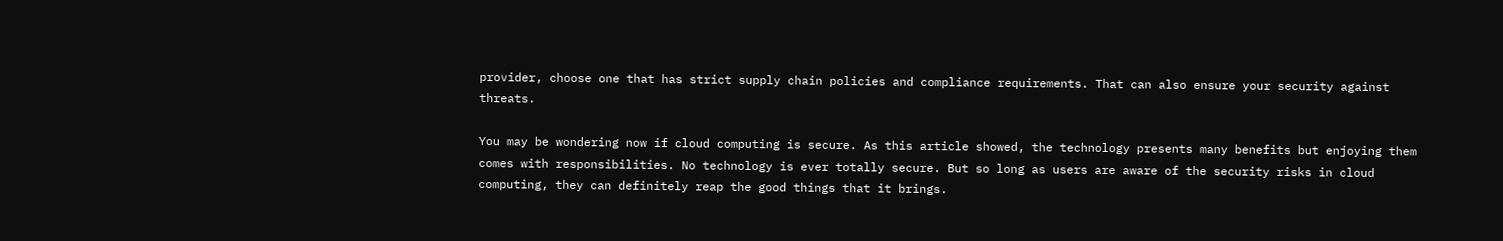provider, choose one that has strict supply chain policies and compliance requirements. That can also ensure your security against threats.

You may be wondering now if cloud computing is secure. As this article showed, the technology presents many benefits but enjoying them comes with responsibilities. No technology is ever totally secure. But so long as users are aware of the security risks in cloud computing, they can definitely reap the good things that it brings.